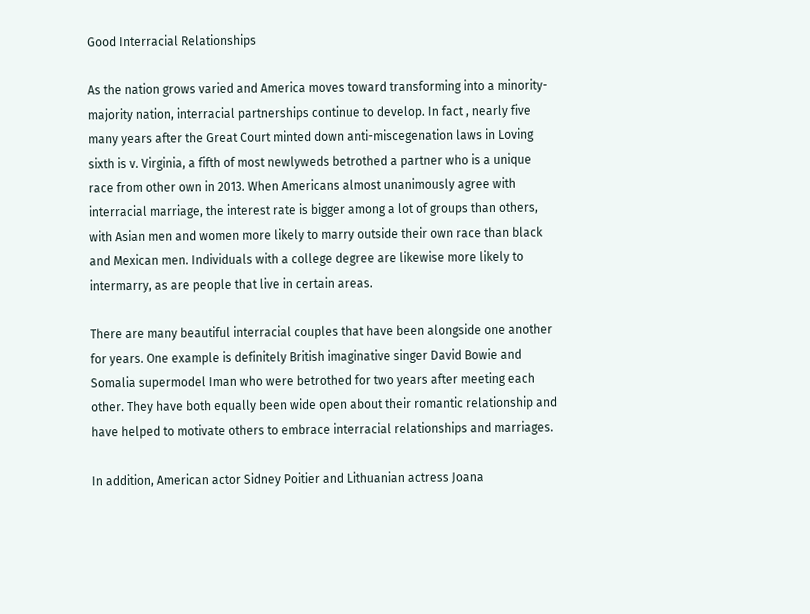Good Interracial Relationships

As the nation grows varied and America moves toward transforming into a minority-majority nation, interracial partnerships continue to develop. In fact , nearly five many years after the Great Court minted down anti-miscegenation laws in Loving sixth is v. Virginia, a fifth of most newlyweds betrothed a partner who is a unique race from other own in 2013. When Americans almost unanimously agree with interracial marriage, the interest rate is bigger among a lot of groups than others, with Asian men and women more likely to marry outside their own race than black and Mexican men. Individuals with a college degree are likewise more likely to intermarry, as are people that live in certain areas.

There are many beautiful interracial couples that have been alongside one another for years. One example is definitely British imaginative singer David Bowie and Somalia supermodel Iman who were betrothed for two years after meeting each other. They have both equally been wide open about their romantic relationship and have helped to motivate others to embrace interracial relationships and marriages.

In addition, American actor Sidney Poitier and Lithuanian actress Joana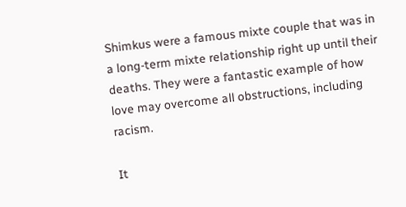Shimkus were a famous mixte couple that was in a long-term mixte relationship right up until their deaths. They were a fantastic example of how love may overcome all obstructions, including racism.

It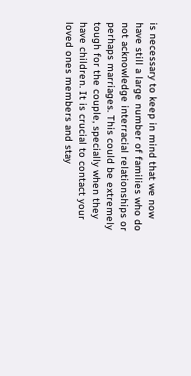is necessary to keep in mind that we now have still a large number of families who do not acknowledge interracial relationships or perhaps marriages. This could be extremely tough for the couple, specially when they have children. It is crucial to contact your loved ones members and stay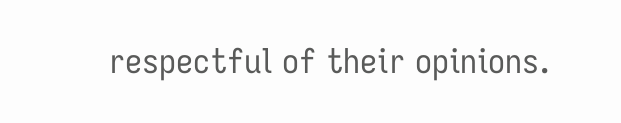respectful of their opinions.